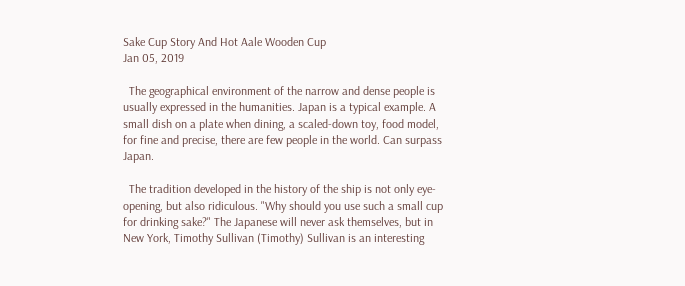Sake Cup Story And Hot Aale Wooden Cup
Jan 05, 2019

  The geographical environment of the narrow and dense people is usually expressed in the humanities. Japan is a typical example. A small dish on a plate when dining, a scaled-down toy, food model, for fine and precise, there are few people in the world. Can surpass Japan.

  The tradition developed in the history of the ship is not only eye-opening, but also ridiculous. "Why should you use such a small cup for drinking sake?" The Japanese will never ask themselves, but in New York, Timothy Sullivan (Timothy) Sullivan is an interesting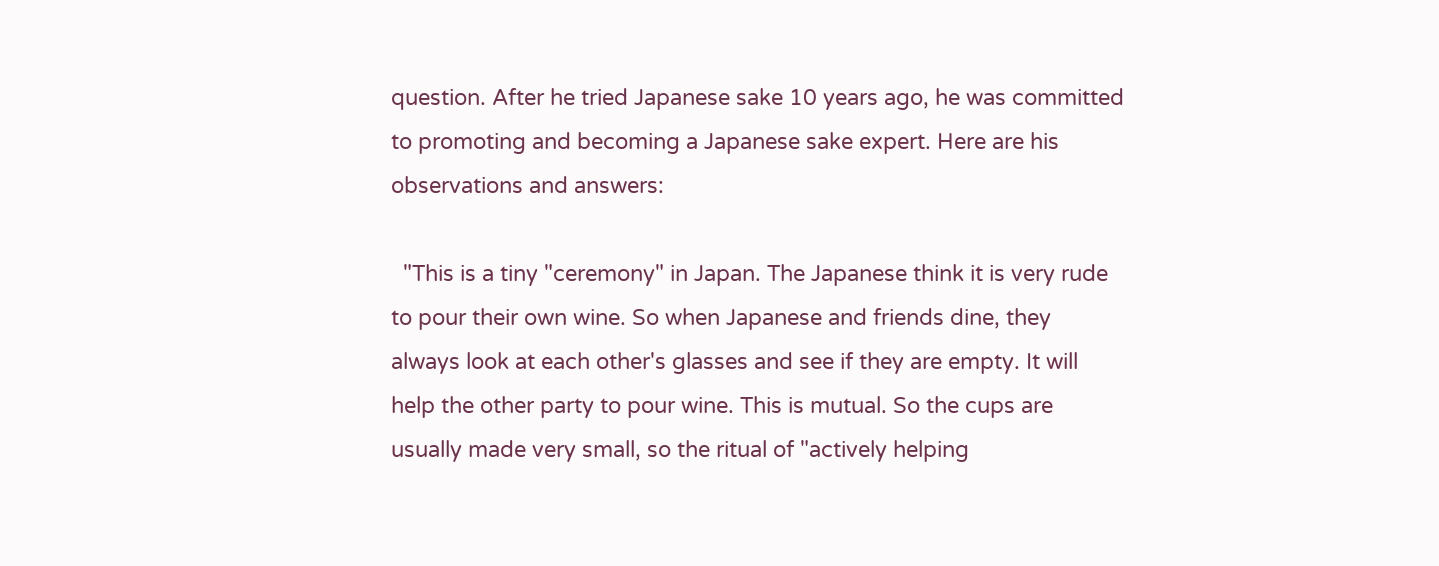question. After he tried Japanese sake 10 years ago, he was committed to promoting and becoming a Japanese sake expert. Here are his observations and answers:

  "This is a tiny "ceremony" in Japan. The Japanese think it is very rude to pour their own wine. So when Japanese and friends dine, they always look at each other's glasses and see if they are empty. It will help the other party to pour wine. This is mutual. So the cups are usually made very small, so the ritual of "actively helping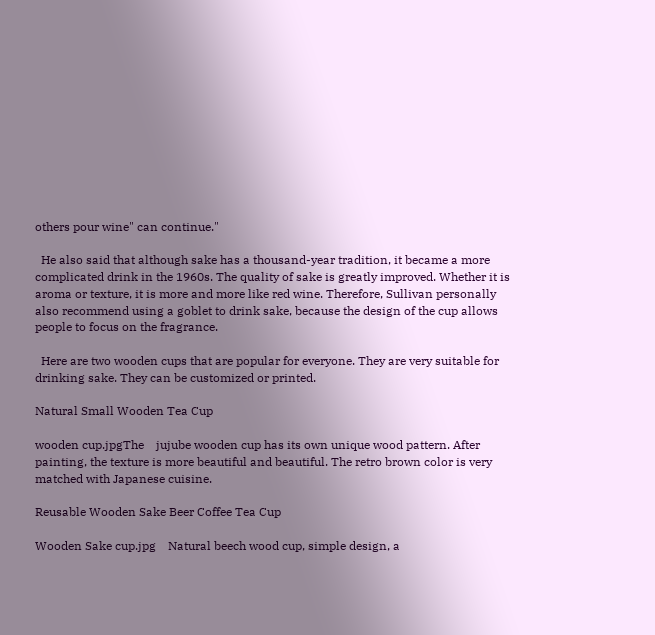others pour wine" can continue."

  He also said that although sake has a thousand-year tradition, it became a more complicated drink in the 1960s. The quality of sake is greatly improved. Whether it is aroma or texture, it is more and more like red wine. Therefore, Sullivan personally also recommend using a goblet to drink sake, because the design of the cup allows people to focus on the fragrance.

  Here are two wooden cups that are popular for everyone. They are very suitable for drinking sake. They can be customized or printed.

Natural Small Wooden Tea Cup

wooden cup.jpgThe    jujube wooden cup has its own unique wood pattern. After painting, the texture is more beautiful and beautiful. The retro brown color is very matched with Japanese cuisine.

Reusable Wooden Sake Beer Coffee Tea Cup

Wooden Sake cup.jpg    Natural beech wood cup, simple design, a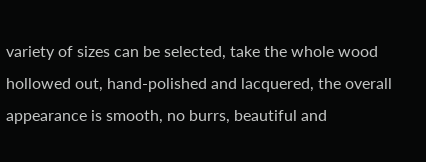variety of sizes can be selected, take the whole wood hollowed out, hand-polished and lacquered, the overall appearance is smooth, no burrs, beautiful and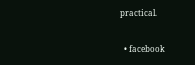practical.

  • facebook